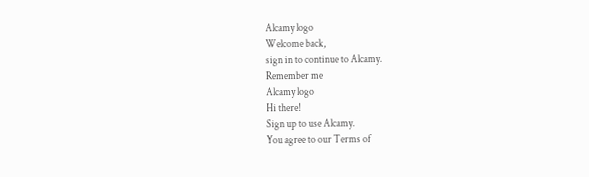Alcamy logo
Welcome back,
sign in to continue to Alcamy.
Remember me
Alcamy logo
Hi there!
Sign up to use Alcamy.
You agree to our Terms of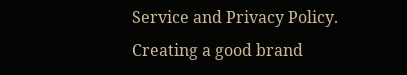Service and Privacy Policy.
Creating a good brand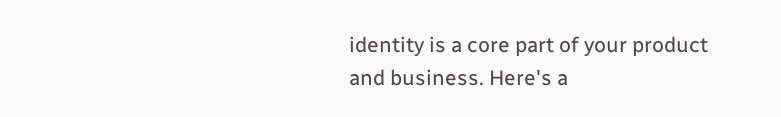identity is a core part of your product and business. Here's a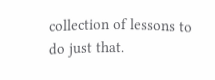collection of lessons to do just that.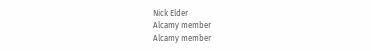Nick Elder
Alcamy member
Alcamy member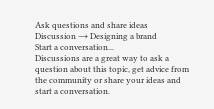Ask questions and share ideas
Discussion → Designing a brand
Start a conversation...
Discussions are a great way to ask a question about this topic, get advice from the community or share your ideas and start a conversation.